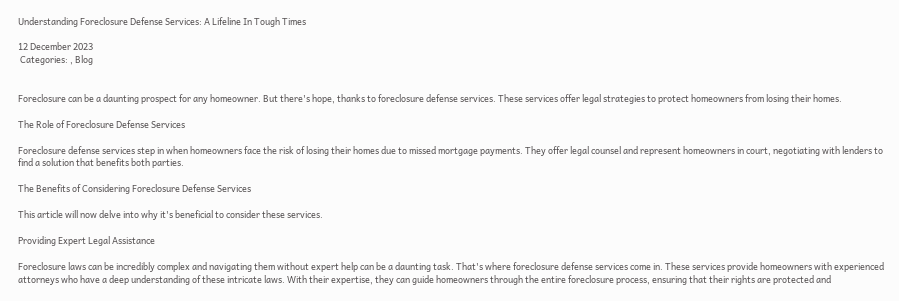Understanding Foreclosure Defense Services: A Lifeline In Tough Times

12 December 2023
 Categories: , Blog


Foreclosure can be a daunting prospect for any homeowner. But there's hope, thanks to foreclosure defense services. These services offer legal strategies to protect homeowners from losing their homes.

The Role of Foreclosure Defense Services

Foreclosure defense services step in when homeowners face the risk of losing their homes due to missed mortgage payments. They offer legal counsel and represent homeowners in court, negotiating with lenders to find a solution that benefits both parties.

The Benefits of Considering Foreclosure Defense Services

This article will now delve into why it's beneficial to consider these services.

Providing Expert Legal Assistance

Foreclosure laws can be incredibly complex and navigating them without expert help can be a daunting task. That's where foreclosure defense services come in. These services provide homeowners with experienced attorneys who have a deep understanding of these intricate laws. With their expertise, they can guide homeowners through the entire foreclosure process, ensuring that their rights are protected and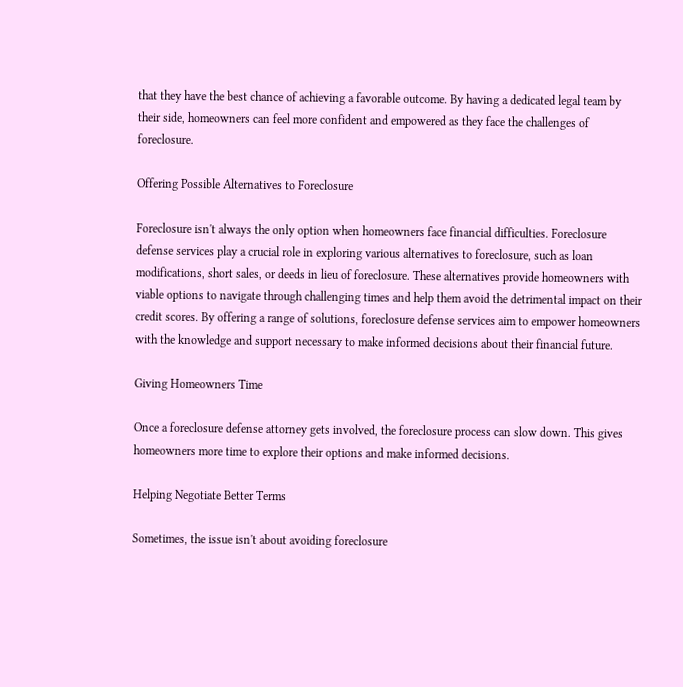that they have the best chance of achieving a favorable outcome. By having a dedicated legal team by their side, homeowners can feel more confident and empowered as they face the challenges of foreclosure.

Offering Possible Alternatives to Foreclosure

Foreclosure isn't always the only option when homeowners face financial difficulties. Foreclosure defense services play a crucial role in exploring various alternatives to foreclosure, such as loan modifications, short sales, or deeds in lieu of foreclosure. These alternatives provide homeowners with viable options to navigate through challenging times and help them avoid the detrimental impact on their credit scores. By offering a range of solutions, foreclosure defense services aim to empower homeowners with the knowledge and support necessary to make informed decisions about their financial future.

Giving Homeowners Time

Once a foreclosure defense attorney gets involved, the foreclosure process can slow down. This gives homeowners more time to explore their options and make informed decisions.

Helping Negotiate Better Terms

Sometimes, the issue isn't about avoiding foreclosure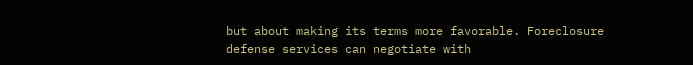but about making its terms more favorable. Foreclosure defense services can negotiate with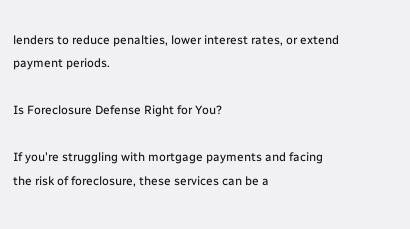lenders to reduce penalties, lower interest rates, or extend payment periods.

Is Foreclosure Defense Right for You?

If you're struggling with mortgage payments and facing the risk of foreclosure, these services can be a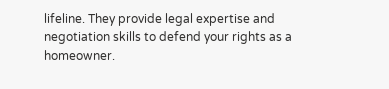lifeline. They provide legal expertise and negotiation skills to defend your rights as a homeowner.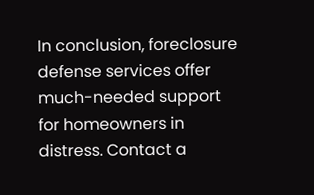In conclusion, foreclosure defense services offer much-needed support for homeowners in distress. Contact a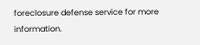foreclosure defense service for more information.